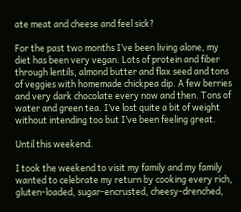ate meat and cheese and feel sick?

For the past two months I’ve been living alone, my diet has been very vegan. Lots of protein and fiber through lentils, almond butter and flax seed and tons of veggies with homemade chickpea dip. A few berries and very dark chocolate every now and then. Tons of water and green tea. I’ve lost quite a bit of weight without intending too but I’ve been feeling great.

Until this weekend.

I took the weekend to visit my family and my family wanted to celebrate my return by cooking every rich, gluten-loaded, sugar-encrusted, cheesy-drenched,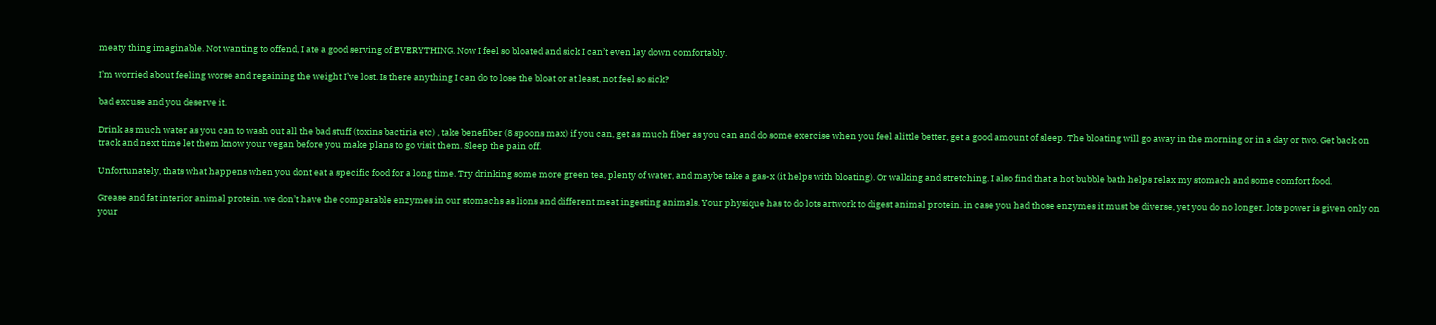meaty thing imaginable. Not wanting to offend, I ate a good serving of EVERYTHING. Now I feel so bloated and sick I can’t even lay down comfortably.

I’m worried about feeling worse and regaining the weight I’ve lost. Is there anything I can do to lose the bloat or at least, not feel so sick?

bad excuse and you deserve it.

Drink as much water as you can to wash out all the bad stuff (toxins bactiria etc) , take benefiber (8 spoons max) if you can, get as much fiber as you can and do some exercise when you feel alittle better, get a good amount of sleep. The bloating will go away in the morning or in a day or two. Get back on track and next time let them know your vegan before you make plans to go visit them. Sleep the pain off.

Unfortunately, thats what happens when you dont eat a specific food for a long time. Try drinking some more green tea, plenty of water, and maybe take a gas-x (it helps with bloating). Or walking and stretching. I also find that a hot bubble bath helps relax my stomach and some comfort food.

Grease and fat interior animal protein. we don’t have the comparable enzymes in our stomachs as lions and different meat ingesting animals. Your physique has to do lots artwork to digest animal protein. in case you had those enzymes it must be diverse, yet you do no longer. lots power is given only on your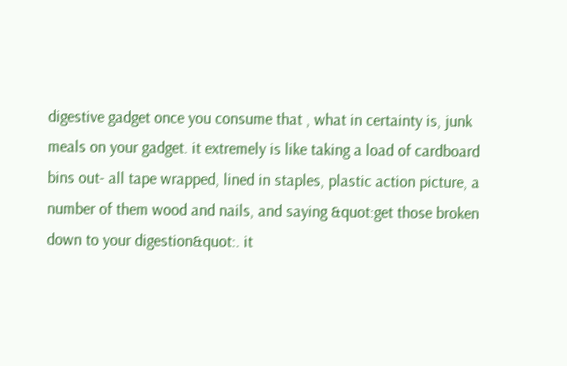digestive gadget once you consume that , what in certainty is, junk meals on your gadget. it extremely is like taking a load of cardboard bins out- all tape wrapped, lined in staples, plastic action picture, a number of them wood and nails, and saying &quot:get those broken down to your digestion&quot:. it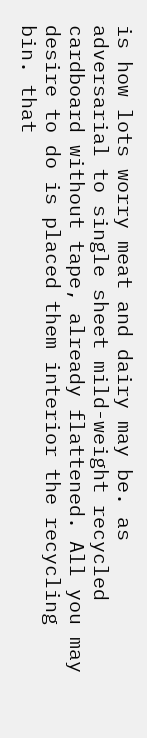is how lots worry meat and dairy may be. as adversarial to single sheet mild-weight recycled cardboard without tape, already flattened. All you may desire to do is placed them interior the recycling bin. that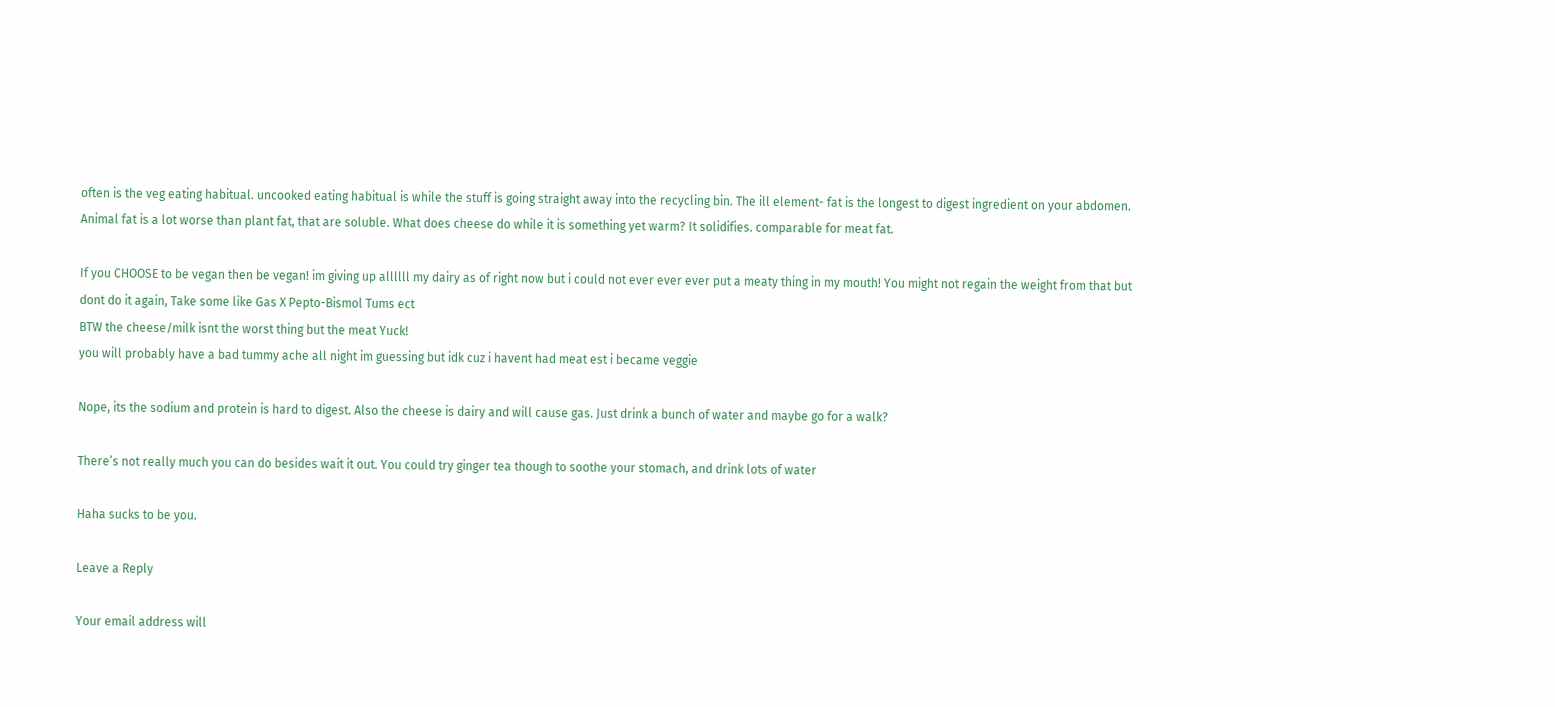often is the veg eating habitual. uncooked eating habitual is while the stuff is going straight away into the recycling bin. The ill element- fat is the longest to digest ingredient on your abdomen. Animal fat is a lot worse than plant fat, that are soluble. What does cheese do while it is something yet warm? It solidifies. comparable for meat fat.

If you CHOOSE to be vegan then be vegan! im giving up allllll my dairy as of right now but i could not ever ever ever put a meaty thing in my mouth! You might not regain the weight from that but dont do it again, Take some like Gas X Pepto-Bismol Tums ect
BTW the cheese/milk isnt the worst thing but the meat Yuck!
you will probably have a bad tummy ache all night im guessing but idk cuz i havent had meat est i became veggie

Nope, its the sodium and protein is hard to digest. Also the cheese is dairy and will cause gas. Just drink a bunch of water and maybe go for a walk?

There’s not really much you can do besides wait it out. You could try ginger tea though to soothe your stomach, and drink lots of water

Haha sucks to be you.

Leave a Reply

Your email address will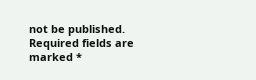not be published. Required fields are marked *